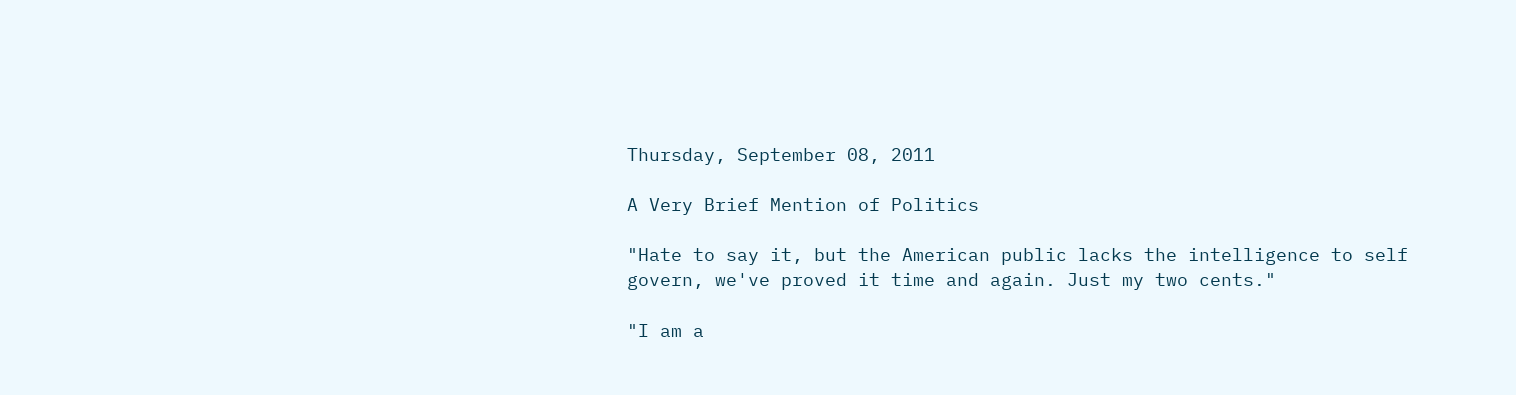Thursday, September 08, 2011

A Very Brief Mention of Politics

"Hate to say it, but the American public lacks the intelligence to self govern, we've proved it time and again. Just my two cents."

"I am a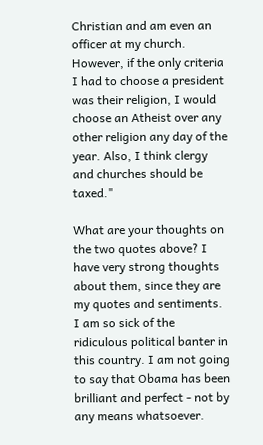Christian and am even an officer at my church. However, if the only criteria I had to choose a president was their religion, I would choose an Atheist over any other religion any day of the year. Also, I think clergy and churches should be taxed."

What are your thoughts on the two quotes above? I have very strong thoughts about them, since they are my quotes and sentiments. I am so sick of the ridiculous political banter in this country. I am not going to say that Obama has been brilliant and perfect - not by any means whatsoever.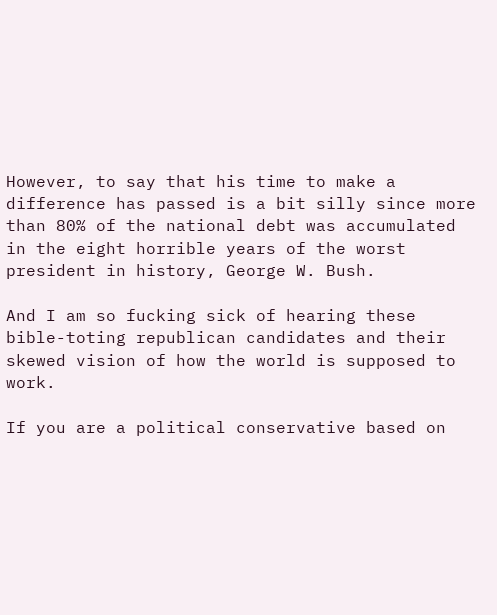However, to say that his time to make a difference has passed is a bit silly since more than 80% of the national debt was accumulated in the eight horrible years of the worst president in history, George W. Bush.

And I am so fucking sick of hearing these bible-toting republican candidates and their skewed vision of how the world is supposed to work.

If you are a political conservative based on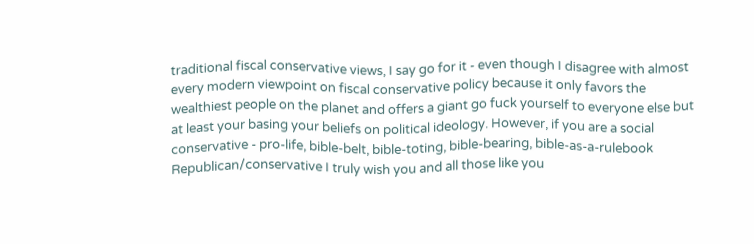traditional fiscal conservative views, I say go for it - even though I disagree with almost every modern viewpoint on fiscal conservative policy because it only favors the wealthiest people on the planet and offers a giant go fuck yourself to everyone else but at least your basing your beliefs on political ideology. However, if you are a social conservative - pro-life, bible-belt, bible-toting, bible-bearing, bible-as-a-rulebook Republican/conservative I truly wish you and all those like you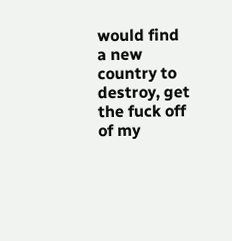would find a new country to destroy, get the fuck off of my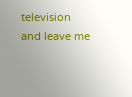television and leave me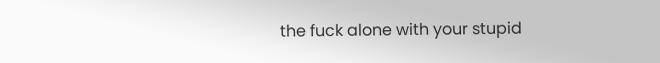the fuck alone with your stupid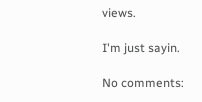views.

I'm just sayin.

No comments: